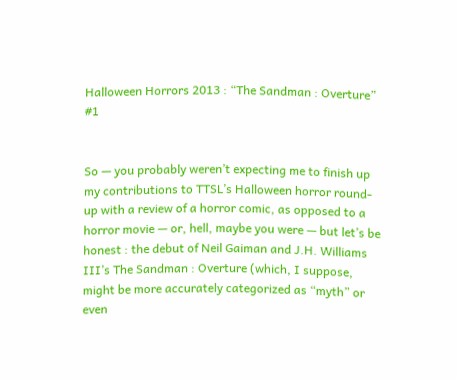Halloween Horrors 2013 : “The Sandman : Overture” #1


So — you probably weren’t expecting me to finish up my contributions to TTSL’s Halloween horror round-up with a review of a horror comic, as opposed to a horror movie — or, hell, maybe you were — but let’s be honest : the debut of Neil Gaiman and J.H. Williams III’s The Sandman : Overture (which, I suppose, might be more accurately categorized as “myth” or even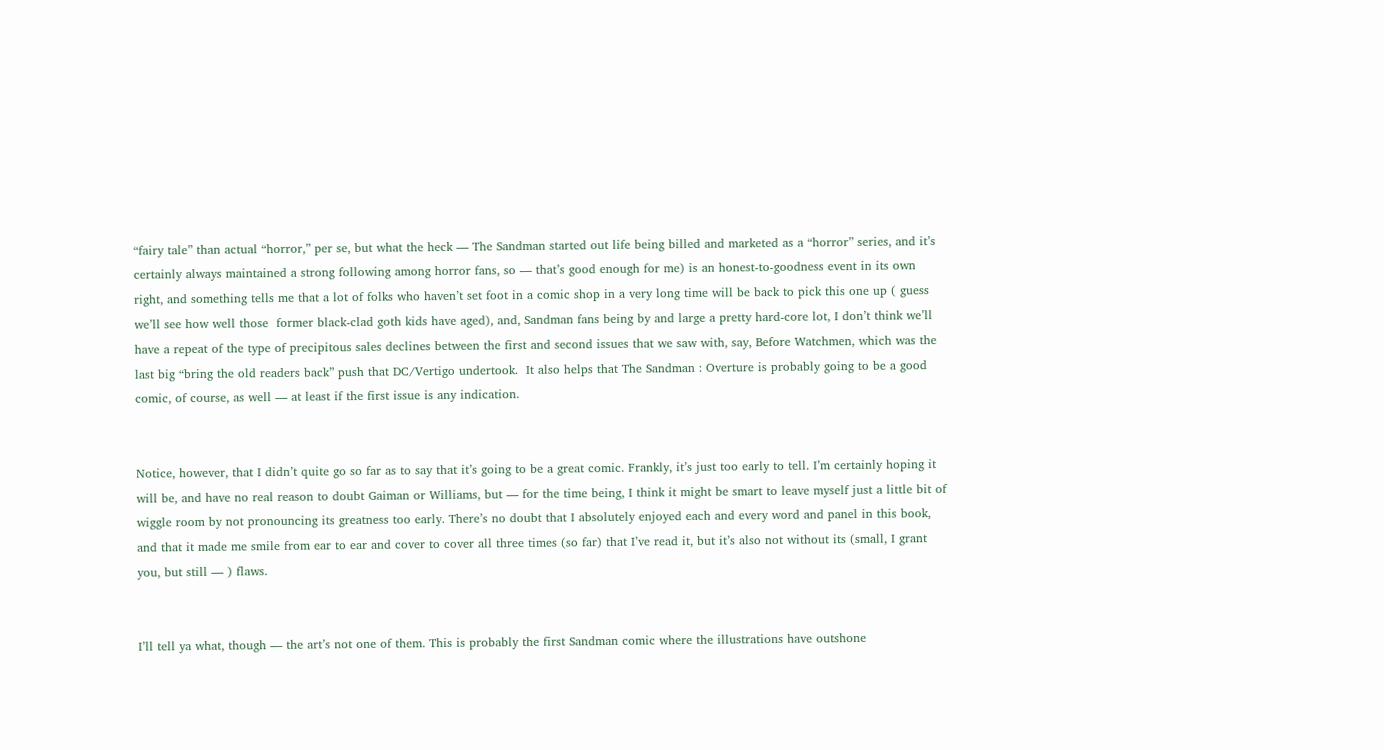“fairy tale” than actual “horror,” per se, but what the heck — The Sandman started out life being billed and marketed as a “horror” series, and it’s certainly always maintained a strong following among horror fans, so — that’s good enough for me) is an honest-to-goodness event in its own right, and something tells me that a lot of folks who haven’t set foot in a comic shop in a very long time will be back to pick this one up ( guess we’ll see how well those  former black-clad goth kids have aged), and, Sandman fans being by and large a pretty hard-core lot, I don’t think we’ll have a repeat of the type of precipitous sales declines between the first and second issues that we saw with, say, Before Watchmen, which was the last big “bring the old readers back” push that DC/Vertigo undertook.  It also helps that The Sandman : Overture is probably going to be a good  comic, of course, as well — at least if the first issue is any indication.


Notice, however, that I didn’t quite go so far as to say that it’s going to be a great comic. Frankly, it’s just too early to tell. I’m certainly hoping it will be, and have no real reason to doubt Gaiman or Williams, but — for the time being, I think it might be smart to leave myself just a little bit of wiggle room by not pronouncing its greatness too early. There’s no doubt that I absolutely enjoyed each and every word and panel in this book, and that it made me smile from ear to ear and cover to cover all three times (so far) that I’ve read it, but it’s also not without its (small, I grant you, but still — ) flaws.


I’ll tell ya what, though — the art’s not one of them. This is probably the first Sandman comic where the illustrations have outshone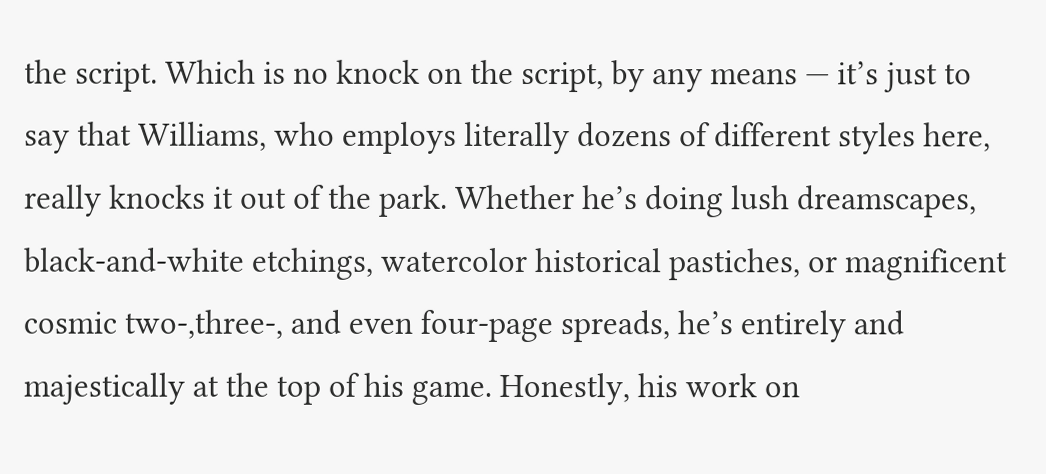the script. Which is no knock on the script, by any means — it’s just to say that Williams, who employs literally dozens of different styles here, really knocks it out of the park. Whether he’s doing lush dreamscapes, black-and-white etchings, watercolor historical pastiches, or magnificent cosmic two-,three-, and even four-page spreads, he’s entirely and majestically at the top of his game. Honestly, his work on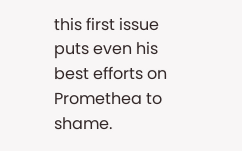this first issue puts even his best efforts on Promethea to shame.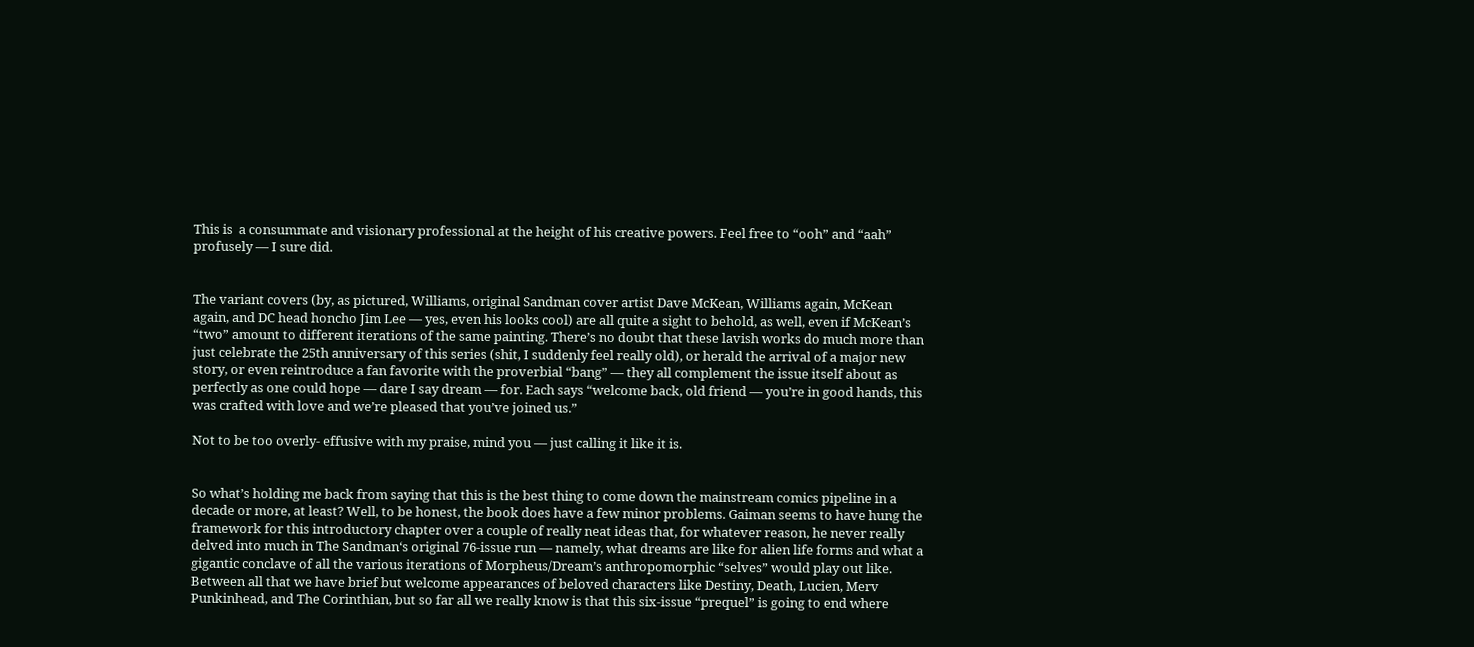This is  a consummate and visionary professional at the height of his creative powers. Feel free to “ooh” and “aah” profusely — I sure did.


The variant covers (by, as pictured, Williams, original Sandman cover artist Dave McKean, Williams again, McKean again, and DC head honcho Jim Lee — yes, even his looks cool) are all quite a sight to behold, as well, even if McKean’s “two” amount to different iterations of the same painting. There’s no doubt that these lavish works do much more than just celebrate the 25th anniversary of this series (shit, I suddenly feel really old), or herald the arrival of a major new story, or even reintroduce a fan favorite with the proverbial “bang” — they all complement the issue itself about as perfectly as one could hope — dare I say dream — for. Each says “welcome back, old friend — you’re in good hands, this was crafted with love and we’re pleased that you’ve joined us.”

Not to be too overly- effusive with my praise, mind you — just calling it like it is.


So what’s holding me back from saying that this is the best thing to come down the mainstream comics pipeline in a decade or more, at least? Well, to be honest, the book does have a few minor problems. Gaiman seems to have hung the framework for this introductory chapter over a couple of really neat ideas that, for whatever reason, he never really delved into much in The Sandman‘s original 76-issue run — namely, what dreams are like for alien life forms and what a gigantic conclave of all the various iterations of Morpheus/Dream’s anthropomorphic “selves” would play out like. Between all that we have brief but welcome appearances of beloved characters like Destiny, Death, Lucien, Merv Punkinhead, and The Corinthian, but so far all we really know is that this six-issue “prequel” is going to end where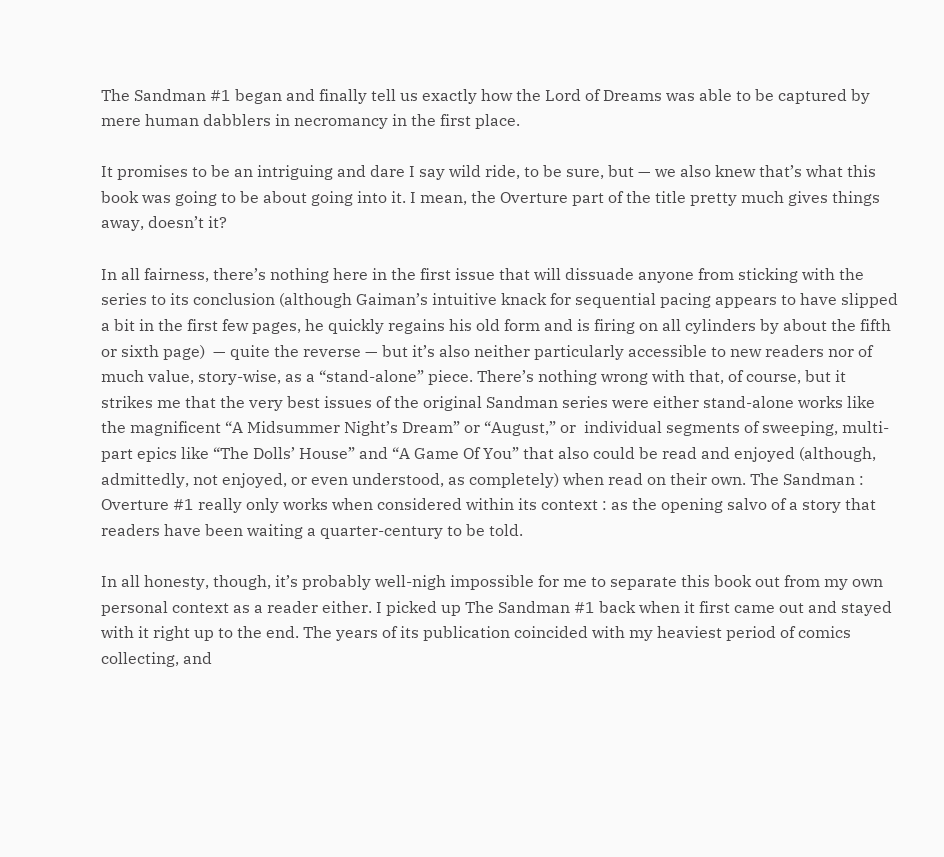The Sandman #1 began and finally tell us exactly how the Lord of Dreams was able to be captured by mere human dabblers in necromancy in the first place.

It promises to be an intriguing and dare I say wild ride, to be sure, but — we also knew that’s what this book was going to be about going into it. I mean, the Overture part of the title pretty much gives things away, doesn’t it?

In all fairness, there’s nothing here in the first issue that will dissuade anyone from sticking with the series to its conclusion (although Gaiman’s intuitive knack for sequential pacing appears to have slipped a bit in the first few pages, he quickly regains his old form and is firing on all cylinders by about the fifth or sixth page)  — quite the reverse — but it’s also neither particularly accessible to new readers nor of much value, story-wise, as a “stand-alone” piece. There’s nothing wrong with that, of course, but it strikes me that the very best issues of the original Sandman series were either stand-alone works like the magnificent “A Midsummer Night’s Dream” or “August,” or  individual segments of sweeping, multi-part epics like “The Dolls’ House” and “A Game Of You” that also could be read and enjoyed (although, admittedly, not enjoyed, or even understood, as completely) when read on their own. The Sandman : Overture #1 really only works when considered within its context : as the opening salvo of a story that readers have been waiting a quarter-century to be told.

In all honesty, though, it’s probably well-nigh impossible for me to separate this book out from my own personal context as a reader either. I picked up The Sandman #1 back when it first came out and stayed with it right up to the end. The years of its publication coincided with my heaviest period of comics collecting, and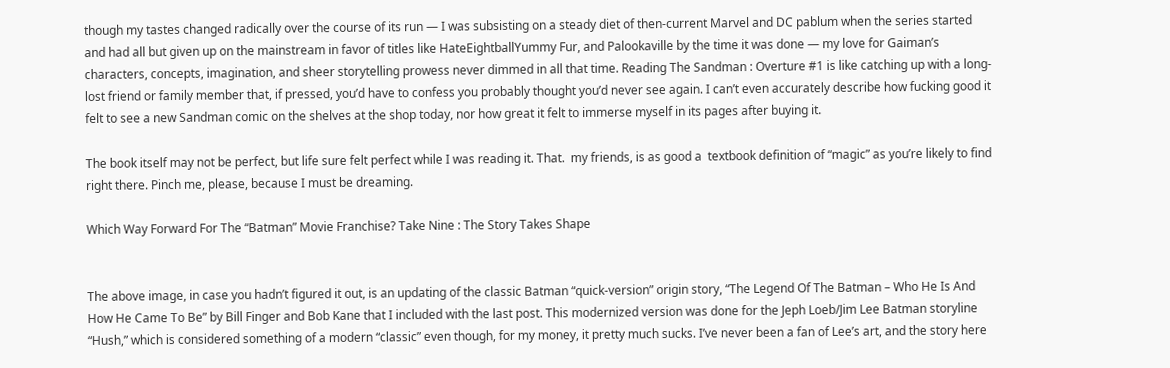though my tastes changed radically over the course of its run — I was subsisting on a steady diet of then-current Marvel and DC pablum when the series started and had all but given up on the mainstream in favor of titles like HateEightballYummy Fur, and Palookaville by the time it was done — my love for Gaiman’s characters, concepts, imagination, and sheer storytelling prowess never dimmed in all that time. Reading The Sandman : Overture #1 is like catching up with a long-lost friend or family member that, if pressed, you’d have to confess you probably thought you’d never see again. I can’t even accurately describe how fucking good it felt to see a new Sandman comic on the shelves at the shop today, nor how great it felt to immerse myself in its pages after buying it.

The book itself may not be perfect, but life sure felt perfect while I was reading it. That.  my friends, is as good a  textbook definition of “magic” as you’re likely to find  right there. Pinch me, please, because I must be dreaming.

Which Way Forward For The “Batman” Movie Franchise? Take Nine : The Story Takes Shape


The above image, in case you hadn’t figured it out, is an updating of the classic Batman “quick-version” origin story, “The Legend Of The Batman – Who He Is And How He Came To Be” by Bill Finger and Bob Kane that I included with the last post. This modernized version was done for the Jeph Loeb/Jim Lee Batman storyline “Hush,” which is considered something of a modern “classic” even though, for my money, it pretty much sucks. I’ve never been a fan of Lee’s art, and the story here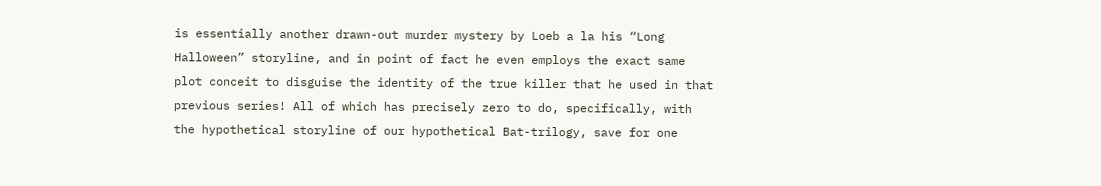is essentially another drawn-out murder mystery by Loeb a la his “Long Halloween” storyline, and in point of fact he even employs the exact same plot conceit to disguise the identity of the true killer that he used in that previous series! All of which has precisely zero to do, specifically, with the hypothetical storyline of our hypothetical Bat-trilogy, save for one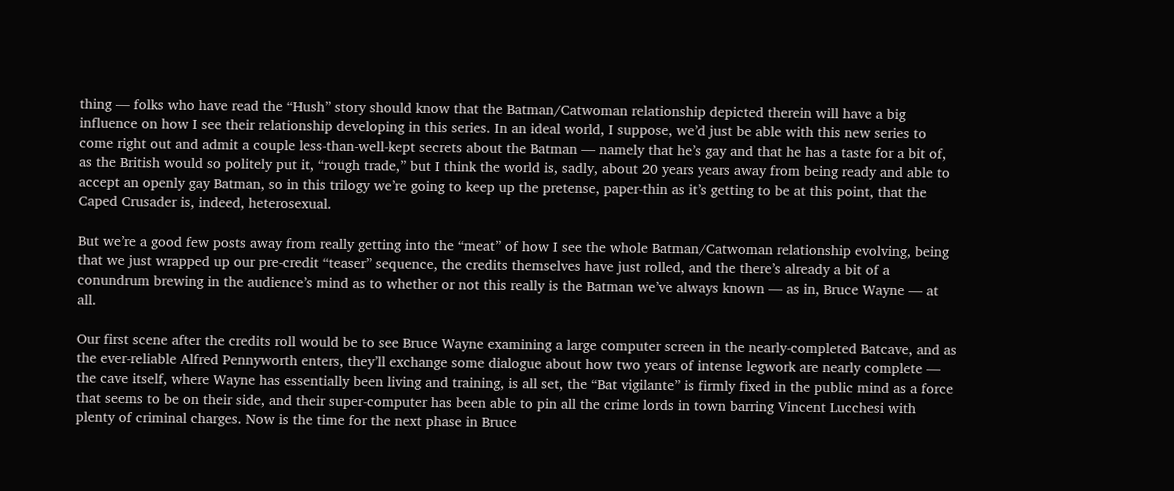thing — folks who have read the “Hush” story should know that the Batman/Catwoman relationship depicted therein will have a big influence on how I see their relationship developing in this series. In an ideal world, I suppose, we’d just be able with this new series to come right out and admit a couple less-than-well-kept secrets about the Batman — namely that he’s gay and that he has a taste for a bit of, as the British would so politely put it, “rough trade,” but I think the world is, sadly, about 20 years years away from being ready and able to accept an openly gay Batman, so in this trilogy we’re going to keep up the pretense, paper-thin as it’s getting to be at this point, that the Caped Crusader is, indeed, heterosexual.

But we’re a good few posts away from really getting into the “meat” of how I see the whole Batman/Catwoman relationship evolving, being that we just wrapped up our pre-credit “teaser” sequence, the credits themselves have just rolled, and the there’s already a bit of a conundrum brewing in the audience’s mind as to whether or not this really is the Batman we’ve always known — as in, Bruce Wayne — at all.

Our first scene after the credits roll would be to see Bruce Wayne examining a large computer screen in the nearly-completed Batcave, and as the ever-reliable Alfred Pennyworth enters, they’ll exchange some dialogue about how two years of intense legwork are nearly complete — the cave itself, where Wayne has essentially been living and training, is all set, the “Bat vigilante” is firmly fixed in the public mind as a force that seems to be on their side, and their super-computer has been able to pin all the crime lords in town barring Vincent Lucchesi with plenty of criminal charges. Now is the time for the next phase in Bruce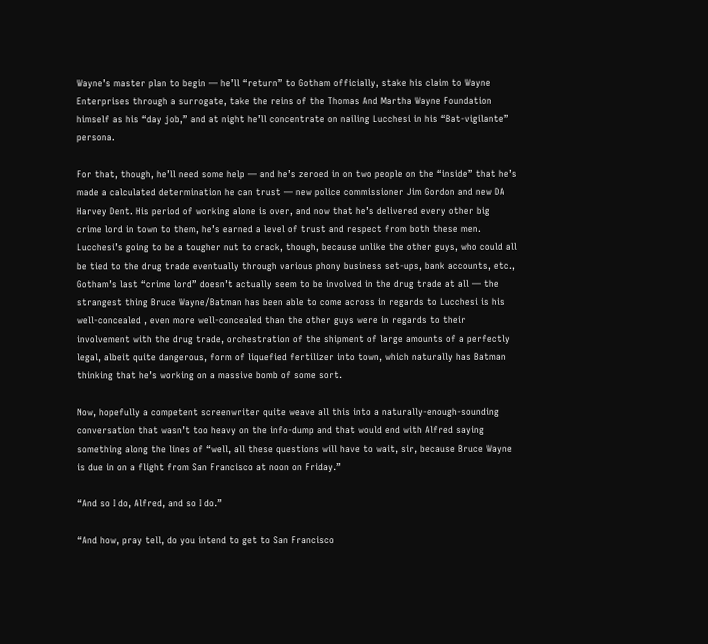Wayne’s master plan to begin — he’ll “return” to Gotham officially, stake his claim to Wayne Enterprises through a surrogate, take the reins of the Thomas And Martha Wayne Foundation himself as his “day job,” and at night he’ll concentrate on nailing Lucchesi in his “Bat-vigilante” persona.

For that, though, he’ll need some help — and he’s zeroed in on two people on the “inside” that he’s made a calculated determination he can trust — new police commissioner Jim Gordon and new DA Harvey Dent. His period of working alone is over, and now that he’s delivered every other big crime lord in town to them, he’s earned a level of trust and respect from both these men. Lucchesi’s going to be a tougher nut to crack, though, because unlike the other guys, who could all be tied to the drug trade eventually through various phony business set-ups, bank accounts, etc., Gotham’s last “crime lord” doesn’t actually seem to be involved in the drug trade at all — the strangest thing Bruce Wayne/Batman has been able to come across in regards to Lucchesi is his well-concealed , even more well-concealed than the other guys were in regards to their involvement with the drug trade, orchestration of the shipment of large amounts of a perfectly legal, albeit quite dangerous, form of liquefied fertilizer into town, which naturally has Batman thinking that he’s working on a massive bomb of some sort.

Now, hopefully a competent screenwriter quite weave all this into a naturally-enough-sounding conversation that wasn’t too heavy on the info-dump and that would end with Alfred saying something along the lines of “well, all these questions will have to wait, sir, because Bruce Wayne is due in on a flight from San Francisco at noon on Friday.”

“And so I do, Alfred, and so I do.”

“And how, pray tell, do you intend to get to San Francisco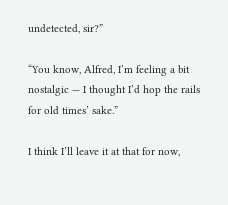undetected, sir?”

“You know, Alfred, I’m feeling a bit nostalgic — I thought I’d hop the rails for old times’ sake.”

I think I’ll leave it at that for now,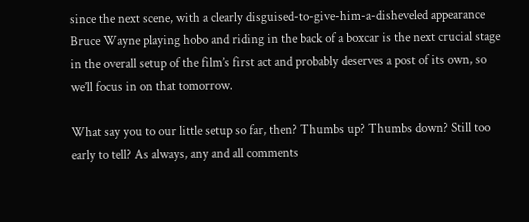since the next scene, with a clearly disguised-to-give-him-a-disheveled appearance Bruce Wayne playing hobo and riding in the back of a boxcar is the next crucial stage in the overall setup of the film’s first act and probably deserves a post of its own, so we’ll focus in on that tomorrow.

What say you to our little setup so far, then? Thumbs up? Thumbs down? Still too early to tell? As always, any and all comments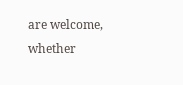are welcome, whether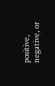positive, negative, or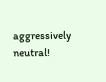aggressively neutral!